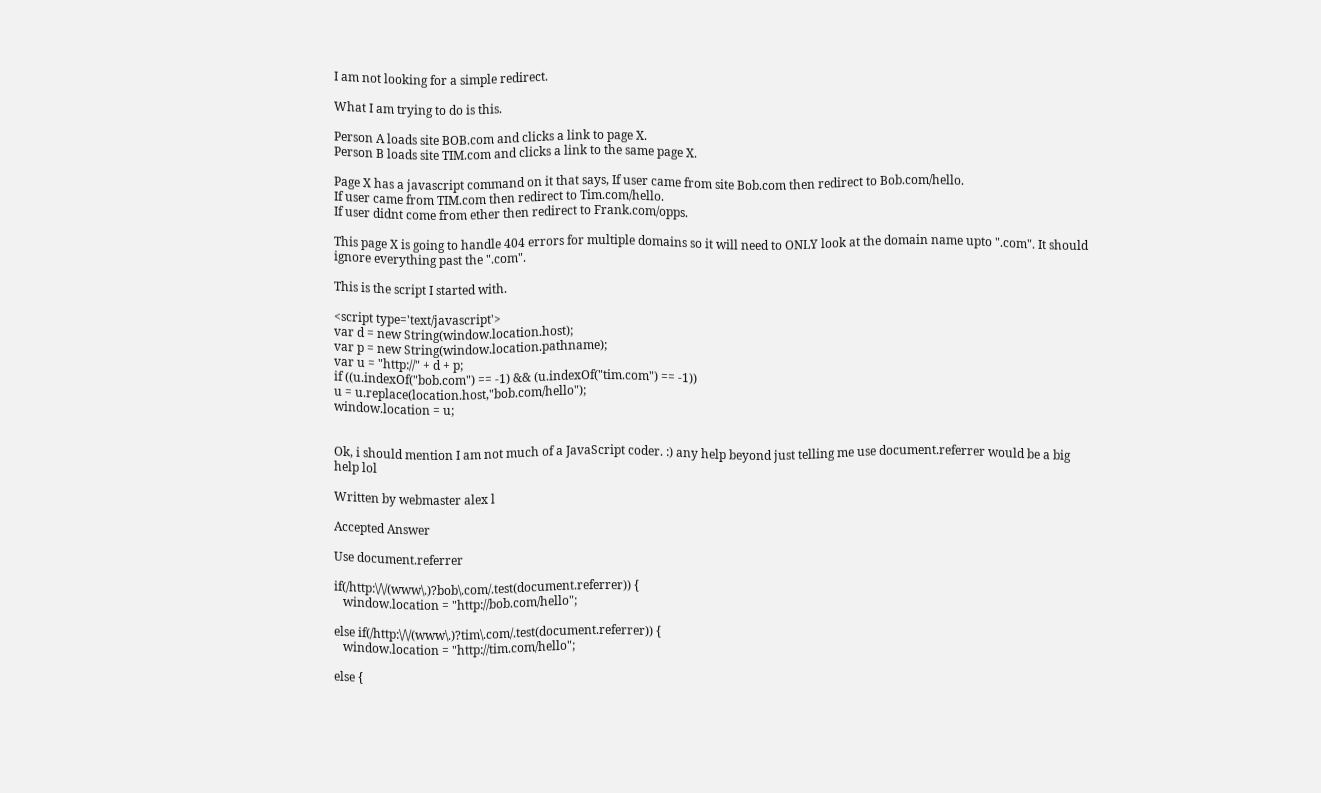I am not looking for a simple redirect.

What I am trying to do is this.

Person A loads site BOB.com and clicks a link to page X.
Person B loads site TIM.com and clicks a link to the same page X.

Page X has a javascript command on it that says, If user came from site Bob.com then redirect to Bob.com/hello.
If user came from TIM.com then redirect to Tim.com/hello.
If user didnt come from ether then redirect to Frank.com/opps.

This page X is going to handle 404 errors for multiple domains so it will need to ONLY look at the domain name upto ".com". It should ignore everything past the ".com".

This is the script I started with.

<script type='text/javascript'>
var d = new String(window.location.host);
var p = new String(window.location.pathname);
var u = "http://" + d + p;
if ((u.indexOf("bob.com") == -1) && (u.indexOf("tim.com") == -1))
u = u.replace(location.host,"bob.com/hello");
window.location = u;


Ok, i should mention I am not much of a JavaScript coder. :) any help beyond just telling me use document.referrer would be a big help lol

Written by webmaster alex l

Accepted Answer

Use document.referrer

if(/http:\/\/(www\.)?bob\.com/.test(document.referrer)) {
   window.location = "http://bob.com/hello";

else if(/http:\/\/(www\.)?tim\.com/.test(document.referrer)) {
   window.location = "http://tim.com/hello";

else {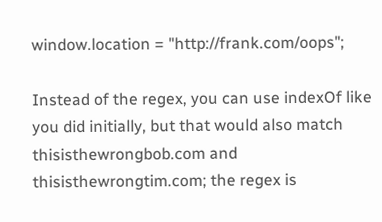window.location = "http://frank.com/oops";

Instead of the regex, you can use indexOf like you did initially, but that would also match thisisthewrongbob.com and thisisthewrongtim.com; the regex is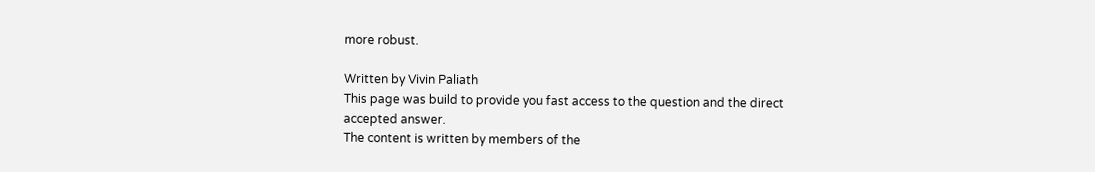more robust.

Written by Vivin Paliath
This page was build to provide you fast access to the question and the direct accepted answer.
The content is written by members of the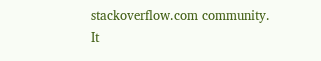stackoverflow.com community.
It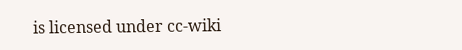is licensed under cc-wiki